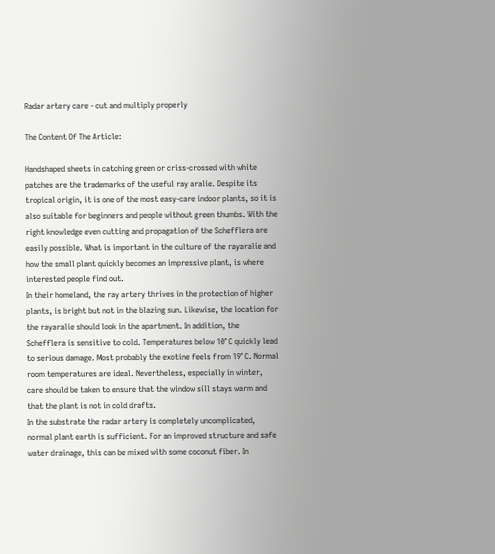Radar artery care - cut and multiply properly

The Content Of The Article:

Handshaped sheets in catching green or criss-crossed with white patches are the trademarks of the useful ray aralie. Despite its tropical origin, it is one of the most easy-care indoor plants, so it is also suitable for beginners and people without green thumbs. With the right knowledge even cutting and propagation of the Schefflera are easily possible. What is important in the culture of the rayaralie and how the small plant quickly becomes an impressive plant, is where interested people find out.
In their homeland, the ray artery thrives in the protection of higher plants, is bright but not in the blazing sun. Likewise, the location for the rayaralie should look in the apartment. In addition, the Schefflera is sensitive to cold. Temperatures below 10° C quickly lead to serious damage. Most probably the exotine feels from 19° C. Normal room temperatures are ideal. Nevertheless, especially in winter, care should be taken to ensure that the window sill stays warm and that the plant is not in cold drafts.
In the substrate the radar artery is completely uncomplicated, normal plant earth is sufficient. For an improved structure and safe water drainage, this can be mixed with some coconut fiber. In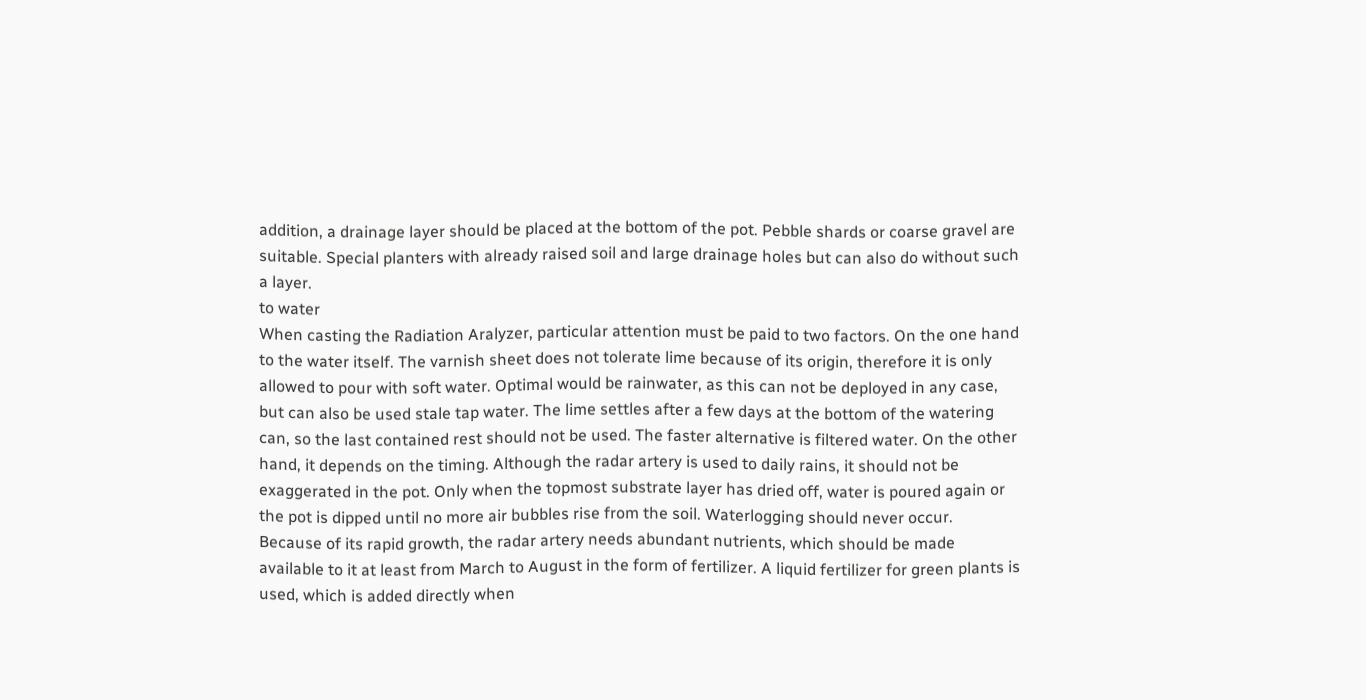addition, a drainage layer should be placed at the bottom of the pot. Pebble shards or coarse gravel are suitable. Special planters with already raised soil and large drainage holes but can also do without such a layer.
to water
When casting the Radiation Aralyzer, particular attention must be paid to two factors. On the one hand to the water itself. The varnish sheet does not tolerate lime because of its origin, therefore it is only allowed to pour with soft water. Optimal would be rainwater, as this can not be deployed in any case, but can also be used stale tap water. The lime settles after a few days at the bottom of the watering can, so the last contained rest should not be used. The faster alternative is filtered water. On the other hand, it depends on the timing. Although the radar artery is used to daily rains, it should not be exaggerated in the pot. Only when the topmost substrate layer has dried off, water is poured again or the pot is dipped until no more air bubbles rise from the soil. Waterlogging should never occur.
Because of its rapid growth, the radar artery needs abundant nutrients, which should be made available to it at least from March to August in the form of fertilizer. A liquid fertilizer for green plants is used, which is added directly when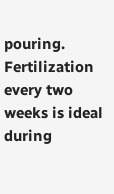pouring. Fertilization every two weeks is ideal during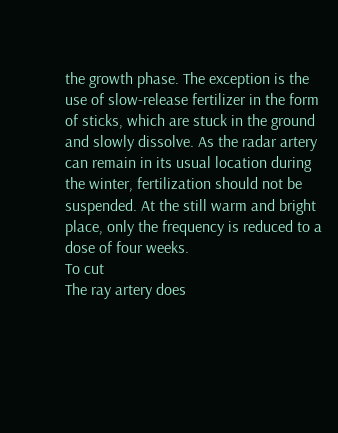the growth phase. The exception is the use of slow-release fertilizer in the form of sticks, which are stuck in the ground and slowly dissolve. As the radar artery can remain in its usual location during the winter, fertilization should not be suspended. At the still warm and bright place, only the frequency is reduced to a dose of four weeks.
To cut
The ray artery does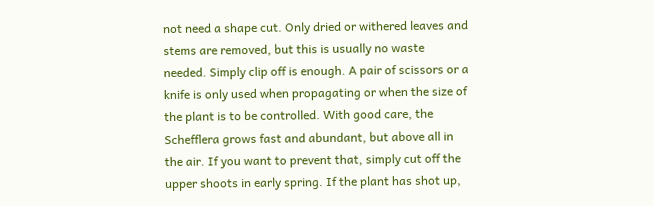not need a shape cut. Only dried or withered leaves and stems are removed, but this is usually no waste needed. Simply clip off is enough. A pair of scissors or a knife is only used when propagating or when the size of the plant is to be controlled. With good care, the Schefflera grows fast and abundant, but above all in the air. If you want to prevent that, simply cut off the upper shoots in early spring. If the plant has shot up,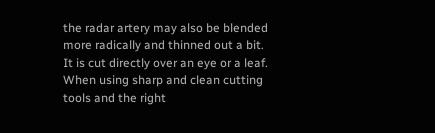the radar artery may also be blended more radically and thinned out a bit. It is cut directly over an eye or a leaf. When using sharp and clean cutting tools and the right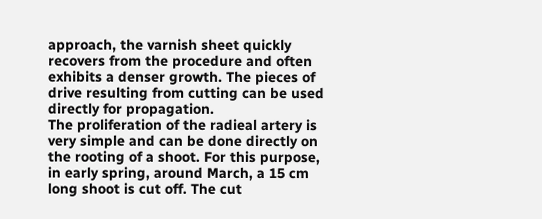approach, the varnish sheet quickly recovers from the procedure and often exhibits a denser growth. The pieces of drive resulting from cutting can be used directly for propagation.
The proliferation of the radieal artery is very simple and can be done directly on the rooting of a shoot. For this purpose, in early spring, around March, a 15 cm long shoot is cut off. The cut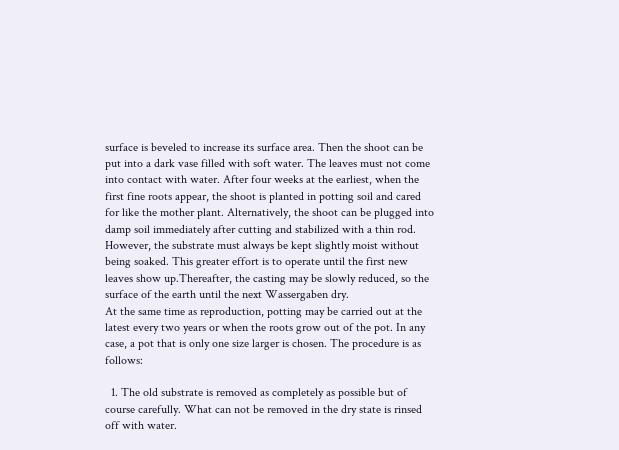surface is beveled to increase its surface area. Then the shoot can be put into a dark vase filled with soft water. The leaves must not come into contact with water. After four weeks at the earliest, when the first fine roots appear, the shoot is planted in potting soil and cared for like the mother plant. Alternatively, the shoot can be plugged into damp soil immediately after cutting and stabilized with a thin rod. However, the substrate must always be kept slightly moist without being soaked. This greater effort is to operate until the first new leaves show up.Thereafter, the casting may be slowly reduced, so the surface of the earth until the next Wassergaben dry.
At the same time as reproduction, potting may be carried out at the latest every two years or when the roots grow out of the pot. In any case, a pot that is only one size larger is chosen. The procedure is as follows:

  1. The old substrate is removed as completely as possible but of course carefully. What can not be removed in the dry state is rinsed off with water.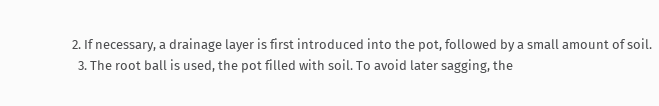2. If necessary, a drainage layer is first introduced into the pot, followed by a small amount of soil.
  3. The root ball is used, the pot filled with soil. To avoid later sagging, the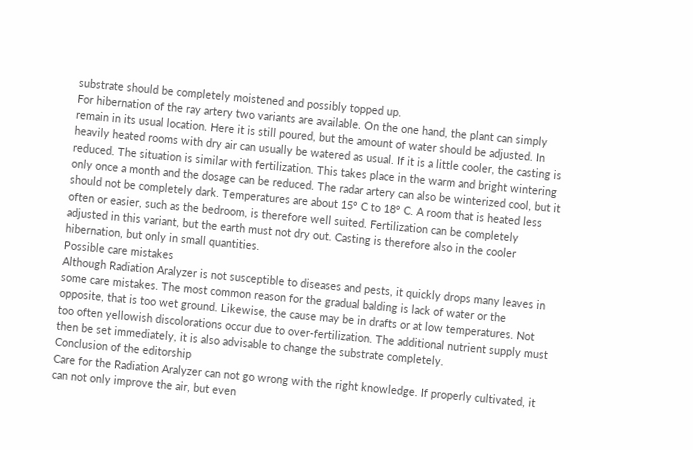substrate should be completely moistened and possibly topped up.
For hibernation of the ray artery two variants are available. On the one hand, the plant can simply remain in its usual location. Here it is still poured, but the amount of water should be adjusted. In heavily heated rooms with dry air can usually be watered as usual. If it is a little cooler, the casting is reduced. The situation is similar with fertilization. This takes place in the warm and bright wintering only once a month and the dosage can be reduced. The radar artery can also be winterized cool, but it should not be completely dark. Temperatures are about 15° C to 18° C. A room that is heated less often or easier, such as the bedroom, is therefore well suited. Fertilization can be completely adjusted in this variant, but the earth must not dry out. Casting is therefore also in the cooler hibernation, but only in small quantities.
Possible care mistakes
Although Radiation Aralyzer is not susceptible to diseases and pests, it quickly drops many leaves in some care mistakes. The most common reason for the gradual balding is lack of water or the opposite, that is too wet ground. Likewise, the cause may be in drafts or at low temperatures. Not too often yellowish discolorations occur due to over-fertilization. The additional nutrient supply must then be set immediately, it is also advisable to change the substrate completely.
Conclusion of the editorship
Care for the Radiation Aralyzer can not go wrong with the right knowledge. If properly cultivated, it can not only improve the air, but even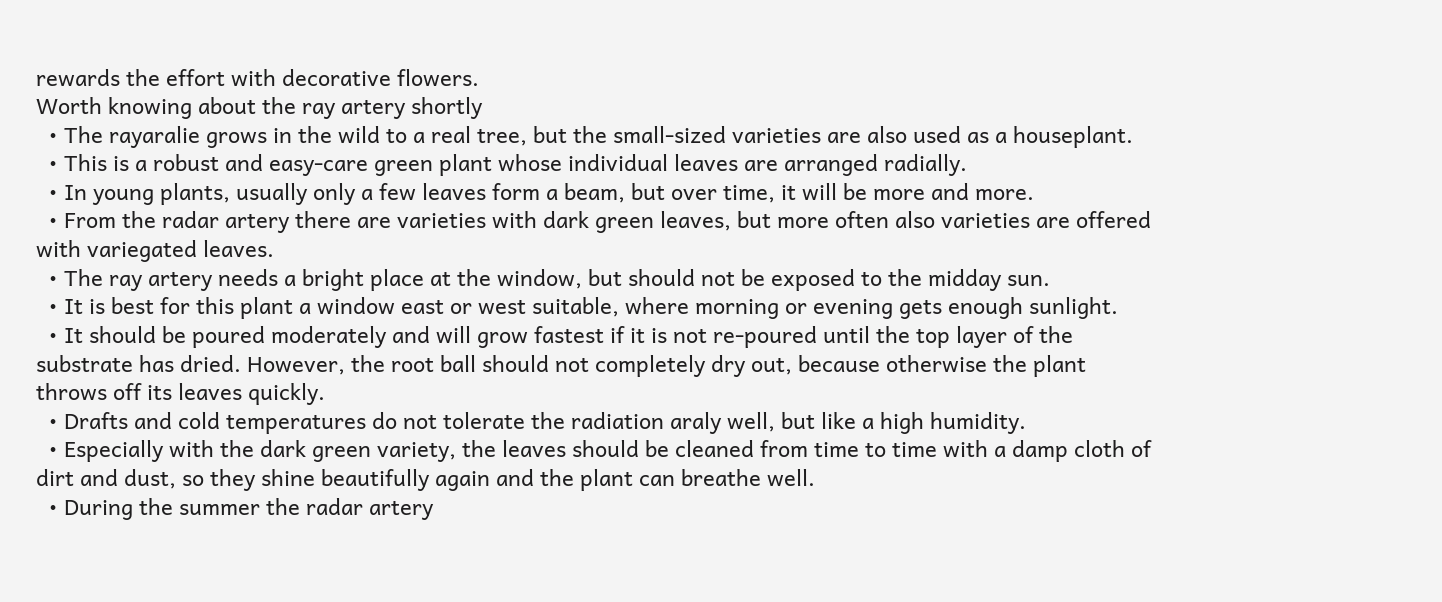rewards the effort with decorative flowers.
Worth knowing about the ray artery shortly
  • The rayaralie grows in the wild to a real tree, but the small-sized varieties are also used as a houseplant.
  • This is a robust and easy-care green plant whose individual leaves are arranged radially.
  • In young plants, usually only a few leaves form a beam, but over time, it will be more and more.
  • From the radar artery there are varieties with dark green leaves, but more often also varieties are offered with variegated leaves.
  • The ray artery needs a bright place at the window, but should not be exposed to the midday sun.
  • It is best for this plant a window east or west suitable, where morning or evening gets enough sunlight.
  • It should be poured moderately and will grow fastest if it is not re-poured until the top layer of the substrate has dried. However, the root ball should not completely dry out, because otherwise the plant throws off its leaves quickly.
  • Drafts and cold temperatures do not tolerate the radiation araly well, but like a high humidity.
  • Especially with the dark green variety, the leaves should be cleaned from time to time with a damp cloth of dirt and dust, so they shine beautifully again and the plant can breathe well.
  • During the summer the radar artery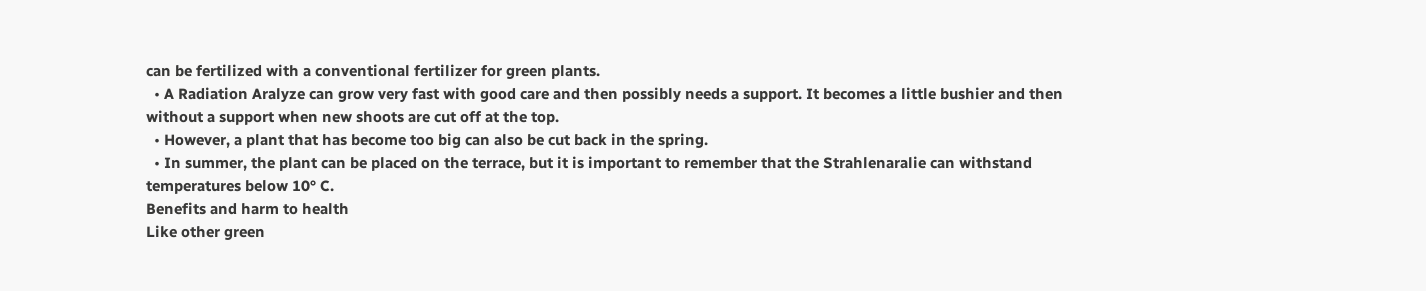can be fertilized with a conventional fertilizer for green plants.
  • A Radiation Aralyze can grow very fast with good care and then possibly needs a support. It becomes a little bushier and then without a support when new shoots are cut off at the top.
  • However, a plant that has become too big can also be cut back in the spring.
  • In summer, the plant can be placed on the terrace, but it is important to remember that the Strahlenaralie can withstand temperatures below 10° C.
Benefits and harm to health
Like other green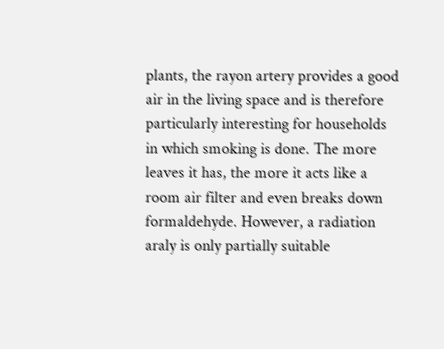plants, the rayon artery provides a good air in the living space and is therefore particularly interesting for households in which smoking is done. The more leaves it has, the more it acts like a room air filter and even breaks down formaldehyde. However, a radiation araly is only partially suitable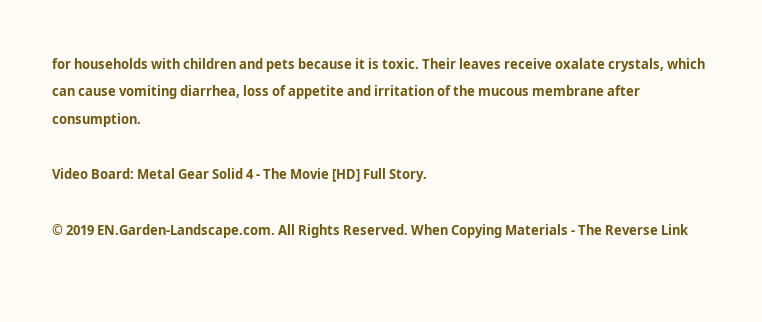for households with children and pets because it is toxic. Their leaves receive oxalate crystals, which can cause vomiting diarrhea, loss of appetite and irritation of the mucous membrane after consumption.

Video Board: Metal Gear Solid 4 - The Movie [HD] Full Story.

© 2019 EN.Garden-Landscape.com. All Rights Reserved. When Copying Materials - The Reverse Link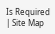Is Required | Site Map